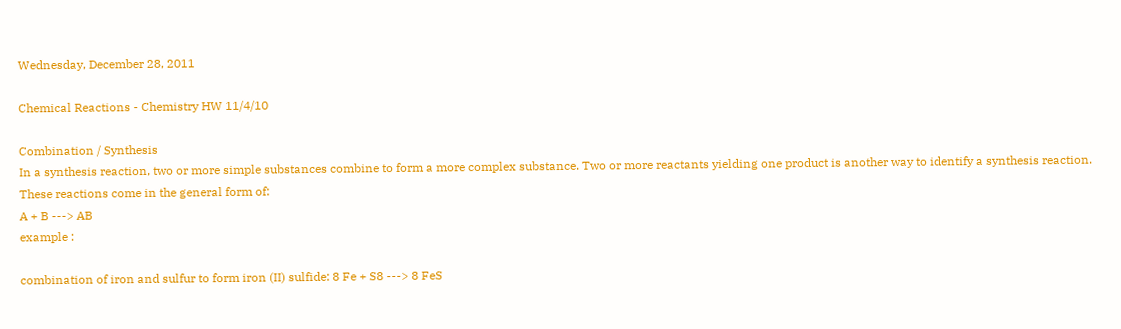Wednesday, December 28, 2011

Chemical Reactions - Chemistry HW 11/4/10

Combination / Synthesis
In a synthesis reaction, two or more simple substances combine to form a more complex substance. Two or more reactants yielding one product is another way to identify a synthesis reaction. These reactions come in the general form of:
A + B ---> AB
example :

combination of iron and sulfur to form iron (II) sulfide: 8 Fe + S8 ---> 8 FeS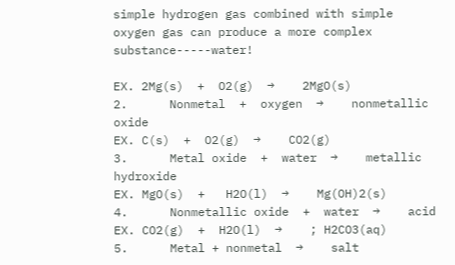simple hydrogen gas combined with simple oxygen gas can produce a more complex substance-----water!

EX. 2Mg(s)  +  O2(g)  →    2MgO(s)
2.      Nonmetal  +  oxygen  →    nonmetallic oxide
EX. C(s)  +  O2(g)  →    CO2(g)
3.      Metal oxide  +  water  →    metallic hydroxide
EX. MgO(s)  +   H2O(l)  →    Mg(OH)2(s)
4.      Nonmetallic oxide  +  water  →    acid
EX. CO2(g)  +  H2O(l)  →    ; H2CO3(aq)
5.      Metal + nonmetal  →    salt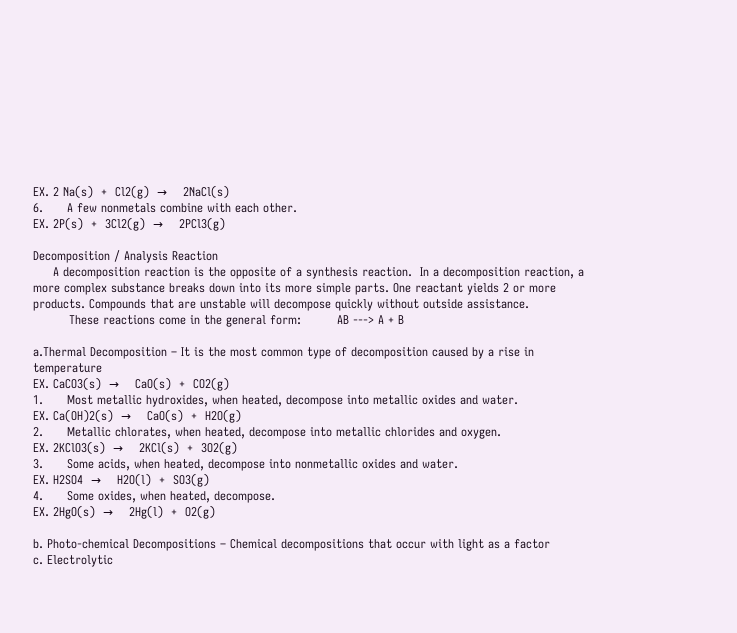EX. 2 Na(s)  +  Cl2(g)  →    2NaCl(s)
6.      A few nonmetals combine with each other.
EX. 2P(s)  +  3Cl2(g)  →    2PCl3(g)

Decomposition / Analysis Reaction
     A decomposition reaction is the opposite of a synthesis reaction.  In a decomposition reaction, a more complex substance breaks down into its more simple parts. One reactant yields 2 or more products. Compounds that are unstable will decompose quickly without outside assistance.
         These reactions come in the general form:         AB ---> A + B

a.Thermal Decomposition – It is the most common type of decomposition caused by a rise in temperature
EX. CaCO3(s)  →    CaO(s)  +  CO2(g)
1.      Most metallic hydroxides, when heated, decompose into metallic oxides and water.
EX. Ca(OH)2(s)  →    CaO(s)  +  H2O(g)
2.      Metallic chlorates, when heated, decompose into metallic chlorides and oxygen.
EX. 2KClO3(s)  →    2KCl(s)  +  3O2(g)
3.      Some acids, when heated, decompose into nonmetallic oxides and water.
EX. H2SO4  →    H2O(l)  +  SO3(g)
4.      Some oxides, when heated, decompose.
EX. 2HgO(s)  →    2Hg(l)  +  O2(g)

b. Photo-chemical Decompositions – Chemical decompositions that occur with light as a factor
c. Electrolytic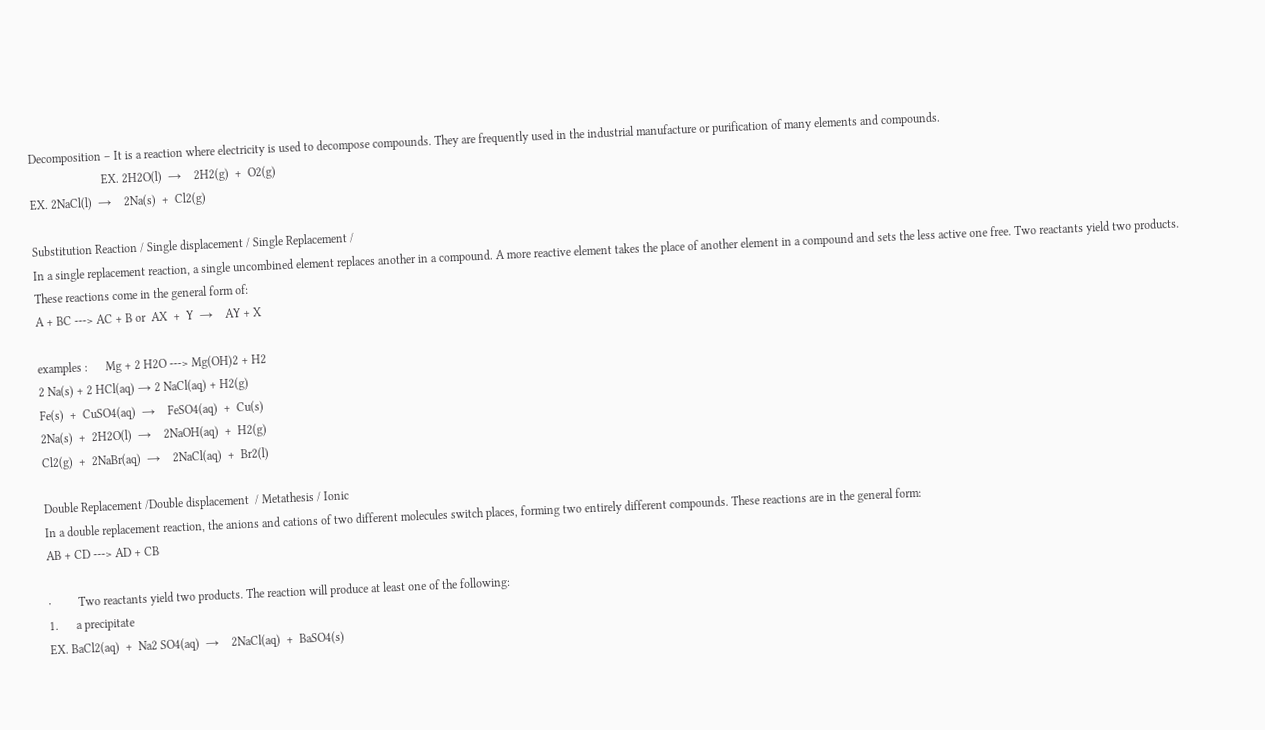Decomposition – It is a reaction where electricity is used to decompose compounds. They are frequently used in the industrial manufacture or purification of many elements and compounds.
                        EX. 2H2O(l)  →    2H2(g)  +  O2(g)
EX. 2NaCl(l)  →    2Na(s)  +  Cl2(g)

Substitution Reaction / Single displacement / Single Replacement /
In a single replacement reaction, a single uncombined element replaces another in a compound. A more reactive element takes the place of another element in a compound and sets the less active one free. Two reactants yield two products. These reactions come in the general form of:
A + BC ---> AC + B or  AX  +  Y  →    AY + X

examples :      Mg + 2 H2O ---> Mg(OH)2 + H2
2 Na(s) + 2 HCl(aq) → 2 NaCl(aq) + H2(g)
Fe(s)  +  CuSO4(aq)  →    FeSO4(aq)  +  Cu(s)
2Na(s)  +  2H2O(l)  →    2NaOH(aq)  +  H2(g)
Cl2(g)  +  2NaBr(aq)  →    2NaCl(aq)  +  Br2(l)

Double Replacement /Double displacement  / Metathesis / Ionic
In a double replacement reaction, the anions and cations of two different molecules switch places, forming two entirely different compounds. These reactions are in the general form:
AB + CD ---> AD + CB

·         Two reactants yield two products. The reaction will produce at least one of the following:
1.      a precipitate
EX. BaCl2(aq)  +  Na2 SO4(aq)  →    2NaCl(aq)  +  BaSO4(s)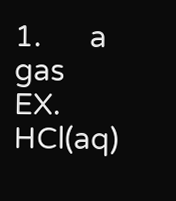1.      a gas
EX. HCl(aq)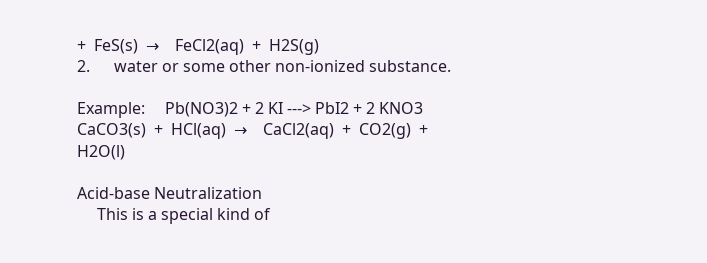+  FeS(s)  →    FeCl2(aq)  +  H2S(g)
2.      water or some other non-ionized substance.

Example:     Pb(NO3)2 + 2 KI ---> PbI2 + 2 KNO3
CaCO3(s)  +  HCl(aq)  →    CaCl2(aq)  +  CO2(g)  +  H2O(l)

Acid-base Neutralization
     This is a special kind of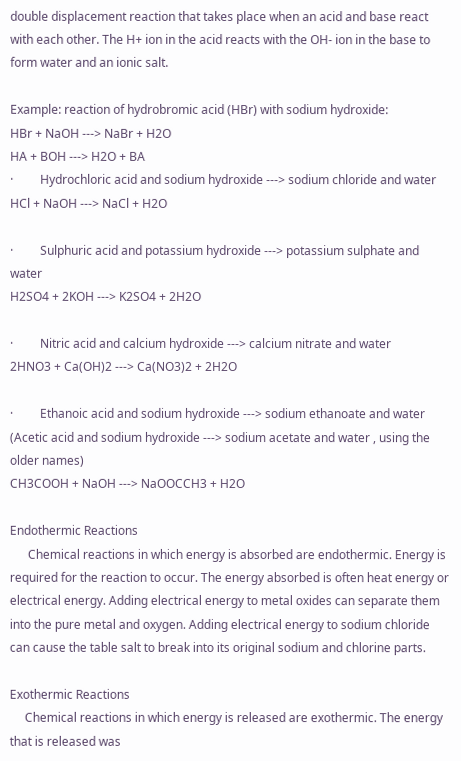double displacement reaction that takes place when an acid and base react with each other. The H+ ion in the acid reacts with the OH- ion in the base to form water and an ionic salt.

Example: reaction of hydrobromic acid (HBr) with sodium hydroxide:
HBr + NaOH ---> NaBr + H2O
HA + BOH ---> H2O + BA
·         Hydrochloric acid and sodium hydroxide ---> sodium chloride and water
HCl + NaOH ---> NaCl + H2O

·         Sulphuric acid and potassium hydroxide ---> potassium sulphate and water
H2SO4 + 2KOH ---> K2SO4 + 2H2O

·         Nitric acid and calcium hydroxide ---> calcium nitrate and water
2HNO3 + Ca(OH)2 ---> Ca(NO3)2 + 2H2O

·         Ethanoic acid and sodium hydroxide ---> sodium ethanoate and water
(Acetic acid and sodium hydroxide ---> sodium acetate and water , using the older names)
CH3COOH + NaOH ---> NaOOCCH3 + H2O

Endothermic Reactions
      Chemical reactions in which energy is absorbed are endothermic. Energy is required for the reaction to occur. The energy absorbed is often heat energy or electrical energy. Adding electrical energy to metal oxides can separate them into the pure metal and oxygen. Adding electrical energy to sodium chloride can cause the table salt to break into its original sodium and chlorine parts.

Exothermic Reactions
     Chemical reactions in which energy is released are exothermic. The energy that is released was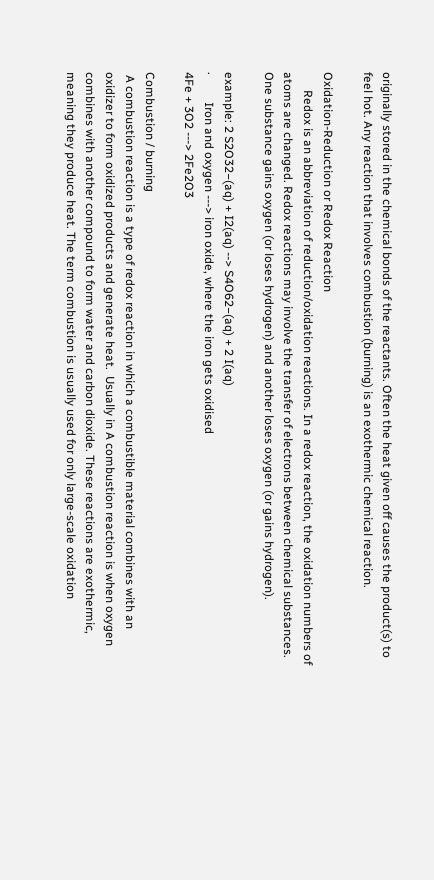originally stored in the chemical bonds of the reactants. Often the heat given off causes the product(s) to feel hot. Any reaction that involves combustion (burning) is an exothermic chemical reaction.

Oxidation-Reduction or Redox Reaction
      Redox is an abbreviation of reduction/oxidation reactions. In a redox reaction, the oxidation numbers of atoms are changed. Redox reactions may involve the transfer of electrons between chemical substances. One substance gains oxygen (or loses hydrogen) and another loses oxygen (or gains hydrogen).

example: 2 S2O32−(aq) + I2(aq) --> S4O62−(aq) + 2 I(aq)
·         Iron and oxygen ---> iron oxide, where the iron gets oxidised
4Fe + 3O2 ---> 2Fe2O3

Combustion / burning
 A combustion reaction is a type of redox reaction in which a combustible material combines with an oxidizer to form oxidized products and generate heat.  Usually in A combustion reaction is when oxygen combines with another compound to form water and carbon dioxide. These reactions are exothermic, meaning they produce heat. The term combustion is usually used for only large-scale oxidation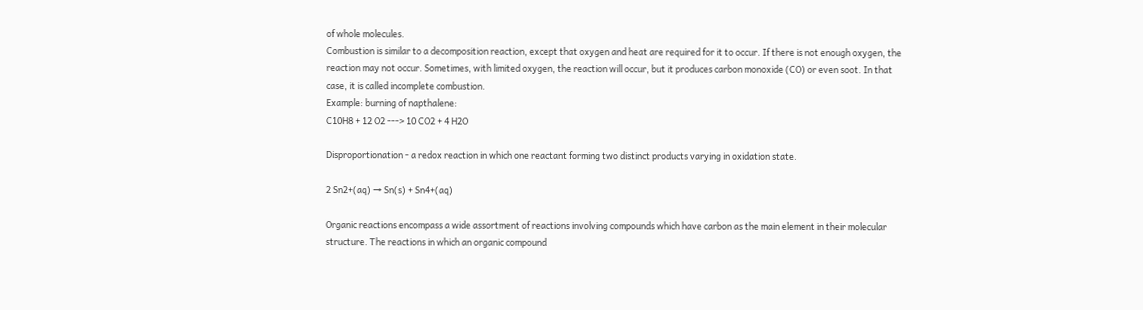of whole molecules.
Combustion is similar to a decomposition reaction, except that oxygen and heat are required for it to occur. If there is not enough oxygen, the reaction may not occur. Sometimes, with limited oxygen, the reaction will occur, but it produces carbon monoxide (CO) or even soot. In that case, it is called incomplete combustion.
Example: burning of napthalene:
C10H8 + 12 O2 ---> 10 CO2 + 4 H2O

Disproportionation - a redox reaction in which one reactant forming two distinct products varying in oxidation state.

2 Sn2+(aq) → Sn(s) + Sn4+(aq)

Organic reactions encompass a wide assortment of reactions involving compounds which have carbon as the main element in their molecular structure. The reactions in which an organic compound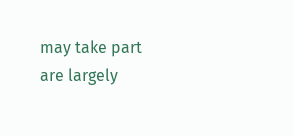may take part are largely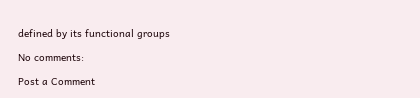defined by its functional groups

No comments:

Post a Comment